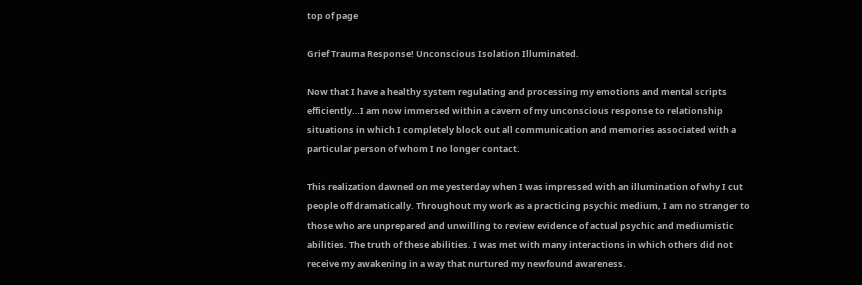top of page

Grief Trauma Response! Unconscious Isolation Illuminated.

Now that I have a healthy system regulating and processing my emotions and mental scripts efficiently…I am now immersed within a cavern of my unconscious response to relationship situations in which I completely block out all communication and memories associated with a particular person of whom I no longer contact.

This realization dawned on me yesterday when I was impressed with an illumination of why I cut people off dramatically. Throughout my work as a practicing psychic medium, I am no stranger to those who are unprepared and unwilling to review evidence of actual psychic and mediumistic abilities. The truth of these abilities. I was met with many interactions in which others did not receive my awakening in a way that nurtured my newfound awareness.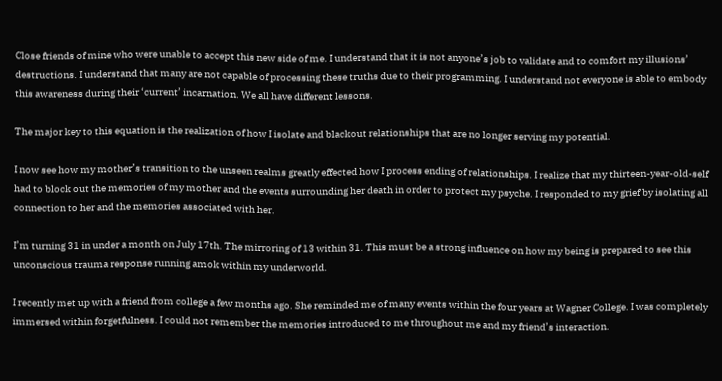Close friends of mine who were unable to accept this new side of me. I understand that it is not anyone’s job to validate and to comfort my illusions’ destructions. I understand that many are not capable of processing these truths due to their programming. I understand not everyone is able to embody this awareness during their ‘current’ incarnation. We all have different lessons.

The major key to this equation is the realization of how I isolate and blackout relationships that are no longer serving my potential.

I now see how my mother’s transition to the unseen realms greatly effected how I process ending of relationships. I realize that my thirteen-year-old-self had to block out the memories of my mother and the events surrounding her death in order to protect my psyche. I responded to my grief by isolating all connection to her and the memories associated with her.

I’m turning 31 in under a month on July 17th. The mirroring of 13 within 31. This must be a strong influence on how my being is prepared to see this unconscious trauma response running amok within my underworld.

I recently met up with a friend from college a few months ago. She reminded me of many events within the four years at Wagner College. I was completely immersed within forgetfulness. I could not remember the memories introduced to me throughout me and my friend’s interaction.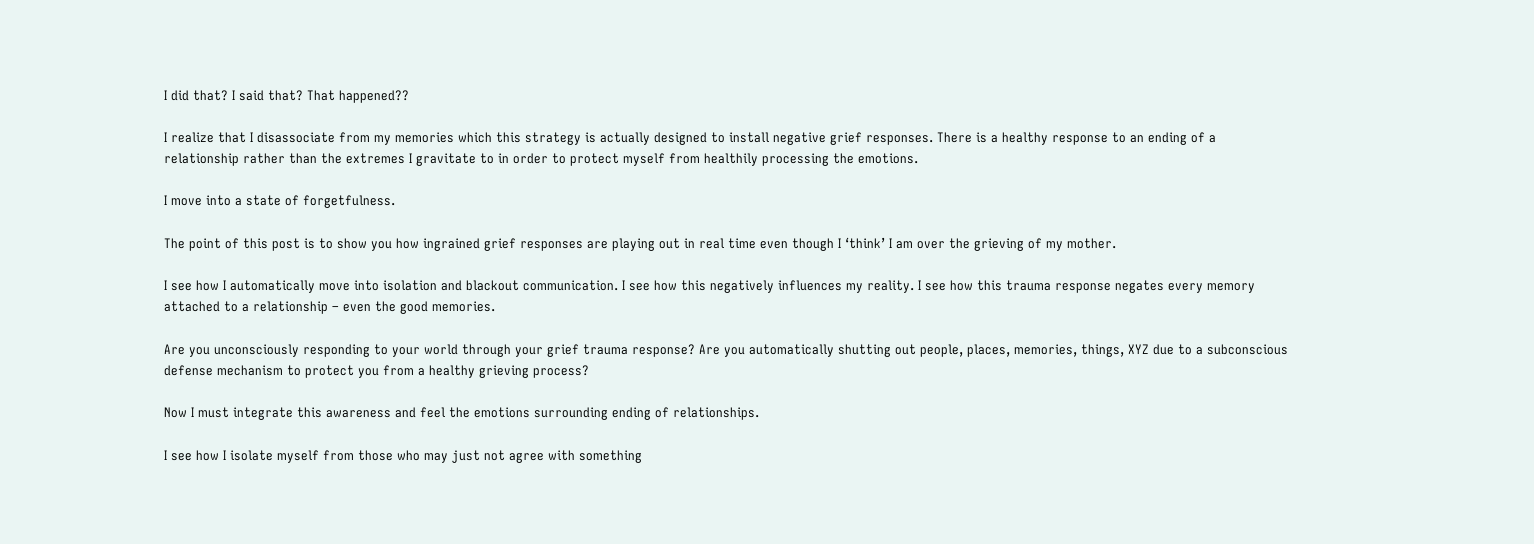I did that? I said that? That happened??

I realize that I disassociate from my memories which this strategy is actually designed to install negative grief responses. There is a healthy response to an ending of a relationship rather than the extremes I gravitate to in order to protect myself from healthily processing the emotions.

I move into a state of forgetfulness.

The point of this post is to show you how ingrained grief responses are playing out in real time even though I ‘think’ I am over the grieving of my mother.

I see how I automatically move into isolation and blackout communication. I see how this negatively influences my reality. I see how this trauma response negates every memory attached to a relationship – even the good memories.

Are you unconsciously responding to your world through your grief trauma response? Are you automatically shutting out people, places, memories, things, XYZ due to a subconscious defense mechanism to protect you from a healthy grieving process?

Now I must integrate this awareness and feel the emotions surrounding ending of relationships.

I see how I isolate myself from those who may just not agree with something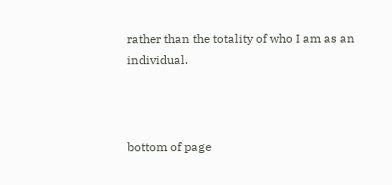rather than the totality of who I am as an individual.



bottom of page